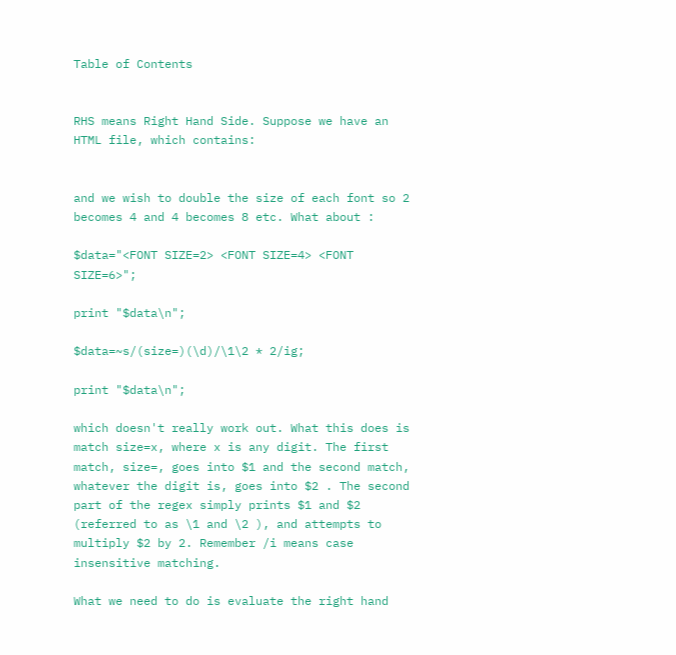Table of Contents


RHS means Right Hand Side. Suppose we have an HTML file, which contains:


and we wish to double the size of each font so 2 becomes 4 and 4 becomes 8 etc. What about :

$data="<FONT SIZE=2> <FONT SIZE=4> <FONT SIZE=6>";

print "$data\n";

$data=~s/(size=)(\d)/\1\2 * 2/ig;

print "$data\n";

which doesn't really work out. What this does is match size=x, where x is any digit. The first match, size=, goes into $1 and the second match, whatever the digit is, goes into $2 . The second part of the regex simply prints $1 and $2 (referred to as \1 and \2 ), and attempts to multiply $2 by 2. Remember /i means case insensitive matching.

What we need to do is evaluate the right hand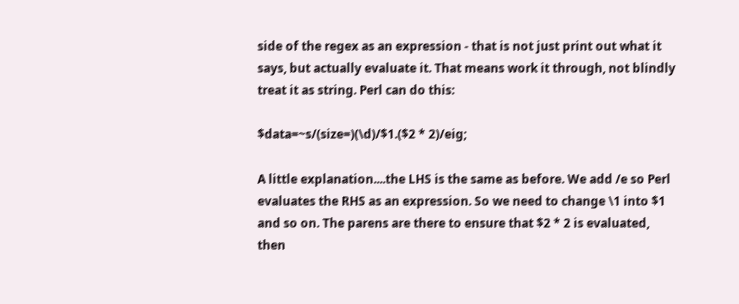side of the regex as an expression - that is not just print out what it says, but actually evaluate it. That means work it through, not blindly treat it as string. Perl can do this:

$data=~s/(size=)(\d)/$1.($2 * 2)/eig;

A little explanation....the LHS is the same as before. We add /e so Perl evaluates the RHS as an expression. So we need to change \1 into $1 and so on. The parens are there to ensure that $2 * 2 is evaluated, then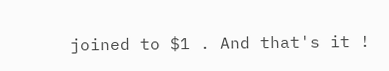joined to $1 . And that's it !